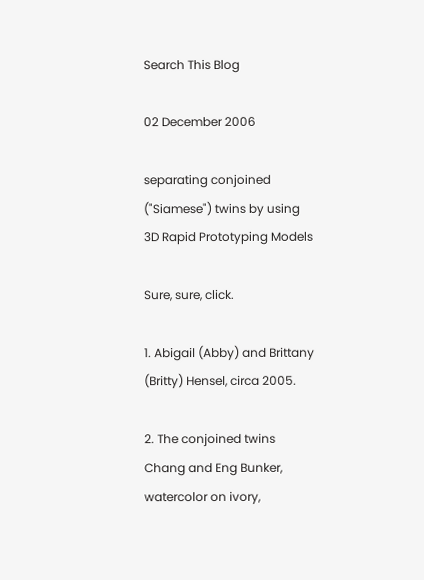Search This Blog

02 December 2006

separating conjoined ("Siamese") twins by using 3D Rapid Prototyping Models

Sure, sure, click.

1. Abigail (Abby) and Brittany (Britty) Hensel, circa 2005.

2. The conjoined twins Chang and Eng Bunker, watercolor on ivory,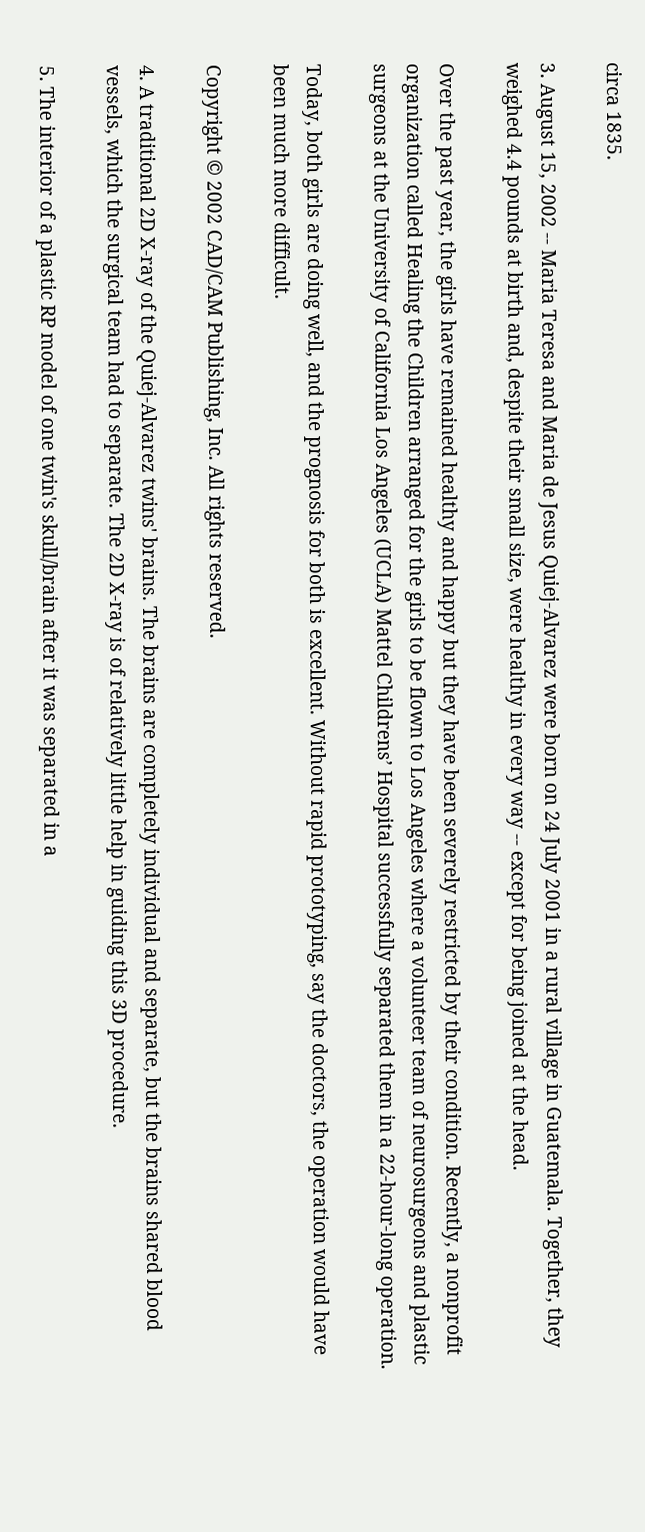circa 1835.

3. August 15, 2002 -- Maria Teresa and Maria de Jesus Quiej-Alvarez were born on 24 July 2001 in a rural village in Guatemala. Together, they weighed 4.4 pounds at birth and, despite their small size, were healthy in every way -- except for being joined at the head.

Over the past year, the girls have remained healthy and happy but they have been severely restricted by their condition. Recently, a nonprofit organization called Healing the Children arranged for the girls to be flown to Los Angeles where a volunteer team of neurosurgeons and plastic surgeons at the University of California Los Angeles (UCLA) Mattel Childrens’ Hospital successfully separated them in a 22-hour-long operation.

Today, both girls are doing well, and the prognosis for both is excellent. Without rapid prototyping, say the doctors, the operation would have been much more difficult.

Copyright © 2002 CAD/CAM Publishing, Inc. All rights reserved.

4. A traditional 2D X-ray of the Quiej-Alvarez twins' brains. The brains are completely individual and separate, but the brains shared blood vessels, which the surgical team had to separate. The 2D X-ray is of relatively little help in guiding this 3D procedure.

5. The interior of a plastic RP model of one twin's skull/brain after it was separated in a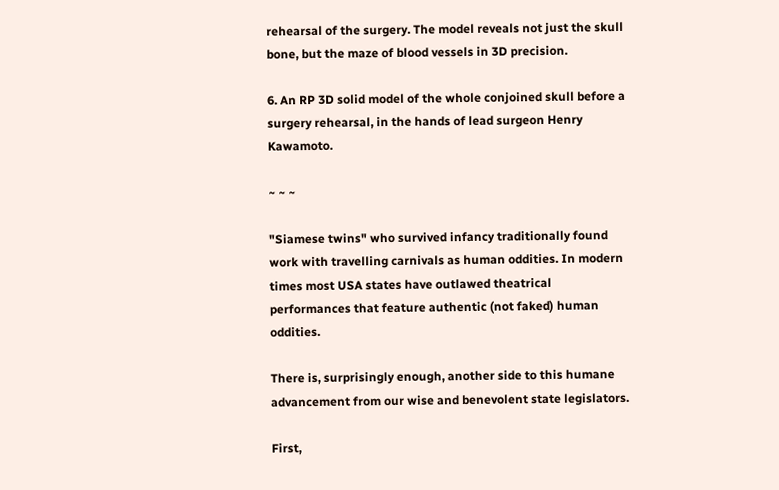rehearsal of the surgery. The model reveals not just the skull bone, but the maze of blood vessels in 3D precision.

6. An RP 3D solid model of the whole conjoined skull before a surgery rehearsal, in the hands of lead surgeon Henry Kawamoto.

~ ~ ~

"Siamese twins" who survived infancy traditionally found work with travelling carnivals as human oddities. In modern times most USA states have outlawed theatrical performances that feature authentic (not faked) human oddities.

There is, surprisingly enough, another side to this humane advancement from our wise and benevolent state legislators.

First,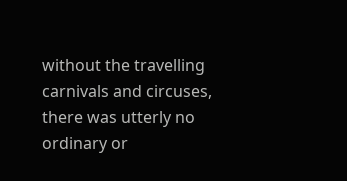without the travelling carnivals and circuses, there was utterly no ordinary or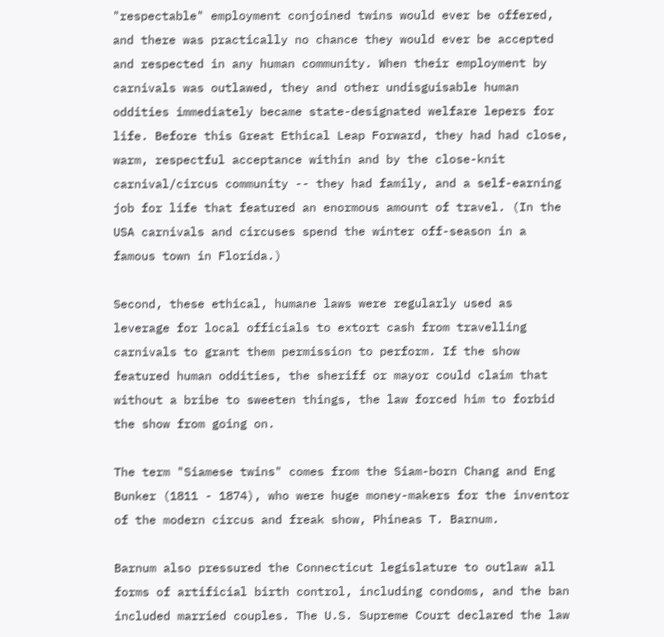"respectable" employment conjoined twins would ever be offered, and there was practically no chance they would ever be accepted and respected in any human community. When their employment by carnivals was outlawed, they and other undisguisable human oddities immediately became state-designated welfare lepers for life. Before this Great Ethical Leap Forward, they had had close, warm, respectful acceptance within and by the close-knit carnival/circus community -- they had family, and a self-earning job for life that featured an enormous amount of travel. (In the USA carnivals and circuses spend the winter off-season in a famous town in Florida.)

Second, these ethical, humane laws were regularly used as leverage for local officials to extort cash from travelling carnivals to grant them permission to perform. If the show featured human oddities, the sheriff or mayor could claim that without a bribe to sweeten things, the law forced him to forbid the show from going on.

The term "Siamese twins" comes from the Siam-born Chang and Eng Bunker (1811 - 1874), who were huge money-makers for the inventor of the modern circus and freak show, Phineas T. Barnum.

Barnum also pressured the Connecticut legislature to outlaw all forms of artificial birth control, including condoms, and the ban included married couples. The U.S. Supreme Court declared the law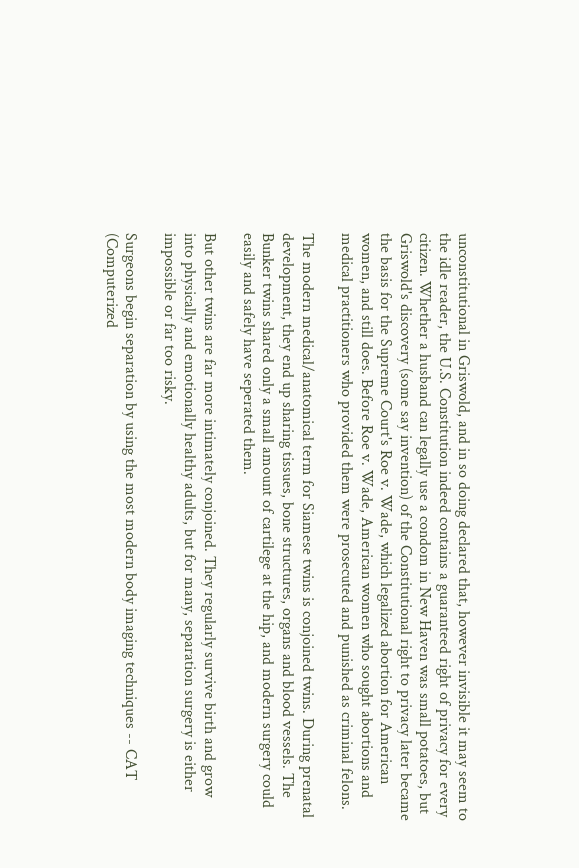unconstitutional in Griswold, and in so doing declared that, however invisible it may seem to the idle reader, the U.S. Constitution indeed contains a guaranteed right of privacy for every citizen. Whether a husband can legally use a condom in New Haven was small potatoes, but Griswold's discovery (some say invention) of the Constitutional right to privacy later became the basis for the Supreme Court's Roe v. Wade, which legalized abortion for American women, and still does. Before Roe v. Wade, American women who sought abortions and medical practitioners who provided them were prosecuted and punished as criminal felons.

The modern medical/anatomical term for Siamese twins is conjoined twins. During prenatal development, they end up sharing tissues, bone structures, organs and blood vessels. The Bunker twins shared only a small amount of cartilege at the hip, and modern surgery could easily and safely have seperated them.

But other twins are far more intimately conjoined. They regularly survive birth and grow into physically and emotionally healthy adults, but for many, separation surgery is either impossible or far too risky.

Surgeons begin separation by using the most modern body imaging techniques -- CAT (Computerized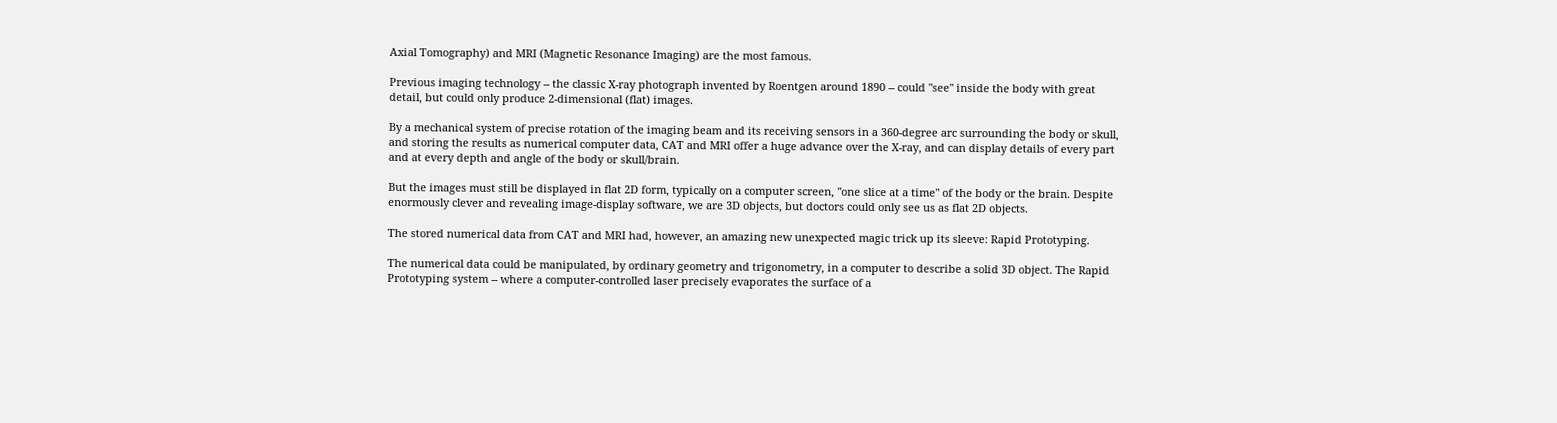Axial Tomography) and MRI (Magnetic Resonance Imaging) are the most famous.

Previous imaging technology -- the classic X-ray photograph invented by Roentgen around 1890 -- could "see" inside the body with great detail, but could only produce 2-dimensional (flat) images.

By a mechanical system of precise rotation of the imaging beam and its receiving sensors in a 360-degree arc surrounding the body or skull, and storing the results as numerical computer data, CAT and MRI offer a huge advance over the X-ray, and can display details of every part and at every depth and angle of the body or skull/brain.

But the images must still be displayed in flat 2D form, typically on a computer screen, "one slice at a time" of the body or the brain. Despite enormously clever and revealing image-display software, we are 3D objects, but doctors could only see us as flat 2D objects.

The stored numerical data from CAT and MRI had, however, an amazing new unexpected magic trick up its sleeve: Rapid Prototyping.

The numerical data could be manipulated, by ordinary geometry and trigonometry, in a computer to describe a solid 3D object. The Rapid Prototyping system -- where a computer-controlled laser precisely evaporates the surface of a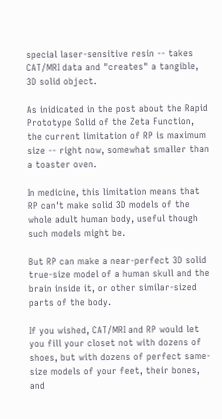special laser-sensitive resin -- takes CAT/MRI data and "creates" a tangible, 3D solid object.

As inidicated in the post about the Rapid Prototype Solid of the Zeta Function, the current limitation of RP is maximum size -- right now, somewhat smaller than a toaster oven.

In medicine, this limitation means that RP can't make solid 3D models of the whole adult human body, useful though such models might be.

But RP can make a near-perfect 3D solid true-size model of a human skull and the brain inside it, or other similar-sized parts of the body.

If you wished, CAT/MRI and RP would let you fill your closet not with dozens of shoes, but with dozens of perfect same-size models of your feet, their bones, and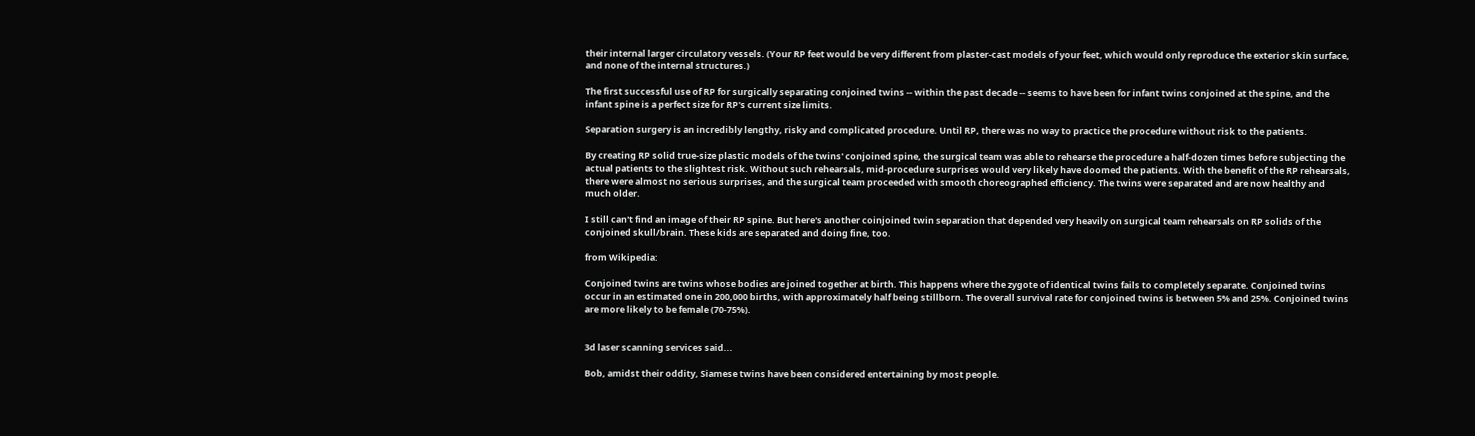their internal larger circulatory vessels. (Your RP feet would be very different from plaster-cast models of your feet, which would only reproduce the exterior skin surface, and none of the internal structures.)

The first successful use of RP for surgically separating conjoined twins -- within the past decade -- seems to have been for infant twins conjoined at the spine, and the infant spine is a perfect size for RP's current size limits.

Separation surgery is an incredibly lengthy, risky and complicated procedure. Until RP, there was no way to practice the procedure without risk to the patients.

By creating RP solid true-size plastic models of the twins' conjoined spine, the surgical team was able to rehearse the procedure a half-dozen times before subjecting the actual patients to the slightest risk. Without such rehearsals, mid-procedure surprises would very likely have doomed the patients. With the benefit of the RP rehearsals, there were almost no serious surprises, and the surgical team proceeded with smooth choreographed efficiency. The twins were separated and are now healthy and much older.

I still can't find an image of their RP spine. But here's another coinjoined twin separation that depended very heavily on surgical team rehearsals on RP solids of the conjoined skull/brain. These kids are separated and doing fine, too.

from Wikipedia:

Conjoined twins are twins whose bodies are joined together at birth. This happens where the zygote of identical twins fails to completely separate. Conjoined twins occur in an estimated one in 200,000 births, with approximately half being stillborn. The overall survival rate for conjoined twins is between 5% and 25%. Conjoined twins are more likely to be female (70-75%).


3d laser scanning services said...

Bob, amidst their oddity, Siamese twins have been considered entertaining by most people.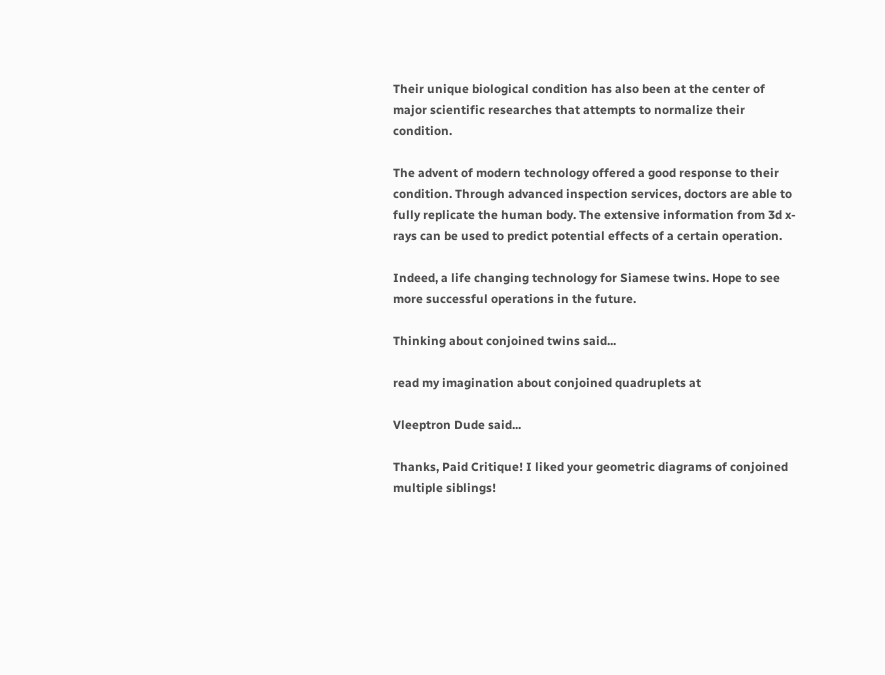Their unique biological condition has also been at the center of major scientific researches that attempts to normalize their condition.

The advent of modern technology offered a good response to their condition. Through advanced inspection services, doctors are able to fully replicate the human body. The extensive information from 3d x-rays can be used to predict potential effects of a certain operation.

Indeed, a life changing technology for Siamese twins. Hope to see more successful operations in the future.

Thinking about conjoined twins said...

read my imagination about conjoined quadruplets at

Vleeptron Dude said...

Thanks, Paid Critique! I liked your geometric diagrams of conjoined multiple siblings!